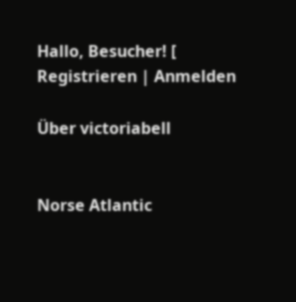Hallo, Besucher! [ Registrieren | Anmelden

Über victoriabell


Norse Atlantic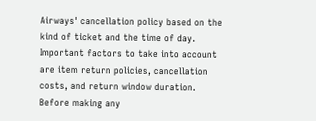Airways' cancellation policy based on the kind of ticket and the time of day. Important factors to take into account are item return policies, cancellation costs, and return window duration. Before making any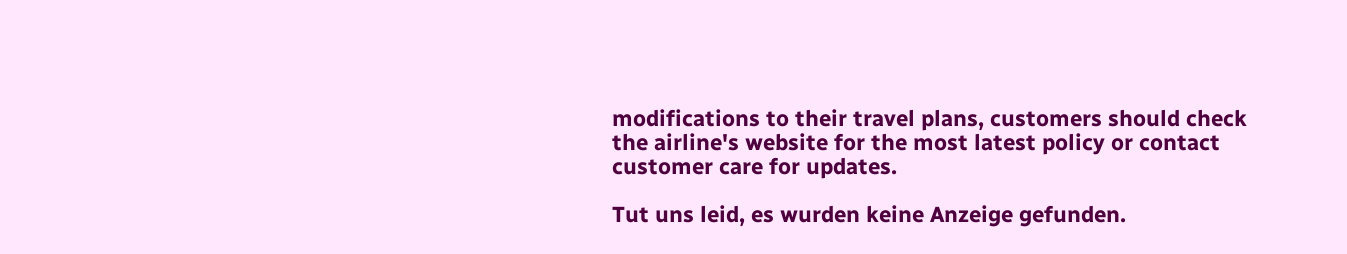modifications to their travel plans, customers should check the airline's website for the most latest policy or contact customer care for updates.

Tut uns leid, es wurden keine Anzeige gefunden.